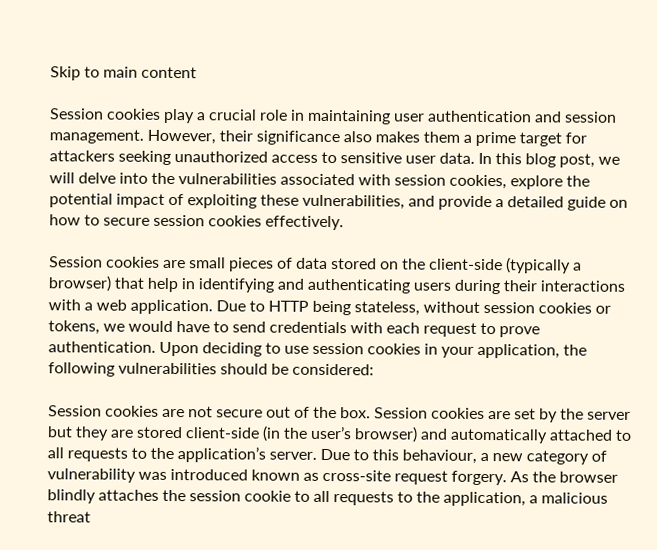Skip to main content

Session cookies play a crucial role in maintaining user authentication and session management. However, their significance also makes them a prime target for attackers seeking unauthorized access to sensitive user data. In this blog post, we will delve into the vulnerabilities associated with session cookies, explore the potential impact of exploiting these vulnerabilities, and provide a detailed guide on how to secure session cookies effectively.

Session cookies are small pieces of data stored on the client-side (typically a browser) that help in identifying and authenticating users during their interactions with a web application. Due to HTTP being stateless, without session cookies or tokens, we would have to send credentials with each request to prove authentication. Upon deciding to use session cookies in your application, the following vulnerabilities should be considered:

Session cookies are not secure out of the box. Session cookies are set by the server but they are stored client-side (in the user’s browser) and automatically attached to all requests to the application’s server. Due to this behaviour, a new category of vulnerability was introduced known as cross-site request forgery. As the browser blindly attaches the session cookie to all requests to the application, a malicious threat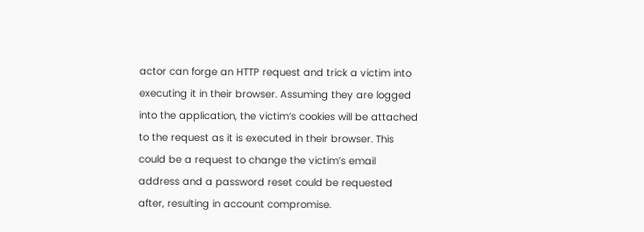actor can forge an HTTP request and trick a victim into executing it in their browser. Assuming they are logged into the application, the victim’s cookies will be attached to the request as it is executed in their browser. This could be a request to change the victim’s email address and a password reset could be requested after, resulting in account compromise.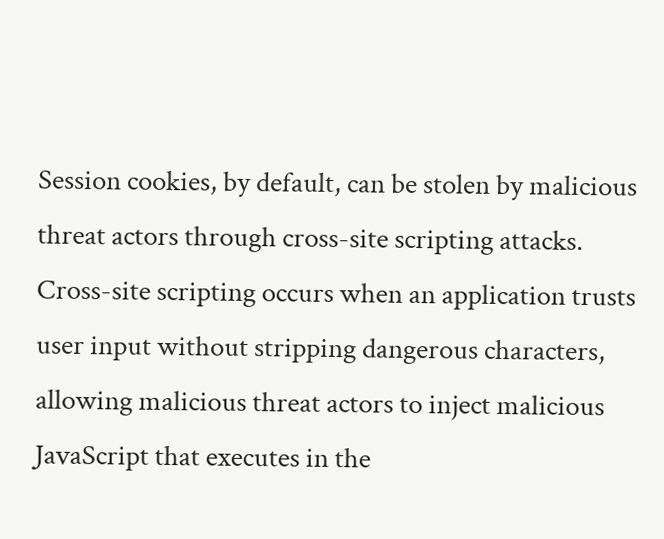Session cookies, by default, can be stolen by malicious threat actors through cross-site scripting attacks. Cross-site scripting occurs when an application trusts user input without stripping dangerous characters, allowing malicious threat actors to inject malicious JavaScript that executes in the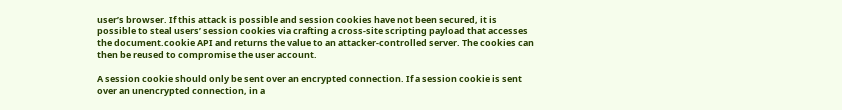user’s browser. If this attack is possible and session cookies have not been secured, it is possible to steal users’ session cookies via crafting a cross-site scripting payload that accesses the document.cookie API and returns the value to an attacker-controlled server. The cookies can then be reused to compromise the user account.

A session cookie should only be sent over an encrypted connection. If a session cookie is sent over an unencrypted connection, in a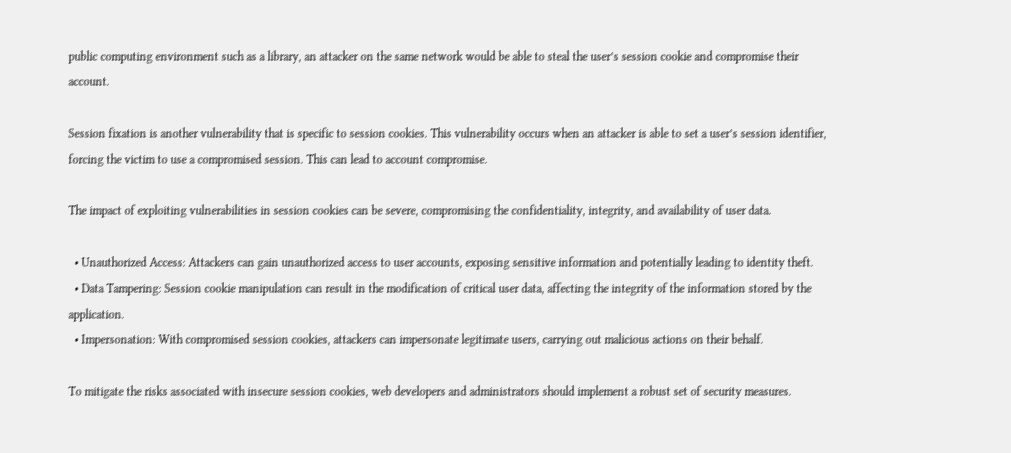public computing environment such as a library, an attacker on the same network would be able to steal the user’s session cookie and compromise their account.

Session fixation is another vulnerability that is specific to session cookies. This vulnerability occurs when an attacker is able to set a user’s session identifier, forcing the victim to use a compromised session. This can lead to account compromise.

The impact of exploiting vulnerabilities in session cookies can be severe, compromising the confidentiality, integrity, and availability of user data.

  • Unauthorized Access: Attackers can gain unauthorized access to user accounts, exposing sensitive information and potentially leading to identity theft.
  • Data Tampering: Session cookie manipulation can result in the modification of critical user data, affecting the integrity of the information stored by the application.
  • Impersonation: With compromised session cookies, attackers can impersonate legitimate users, carrying out malicious actions on their behalf.

To mitigate the risks associated with insecure session cookies, web developers and administrators should implement a robust set of security measures.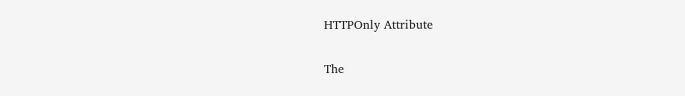HTTPOnly Attribute

The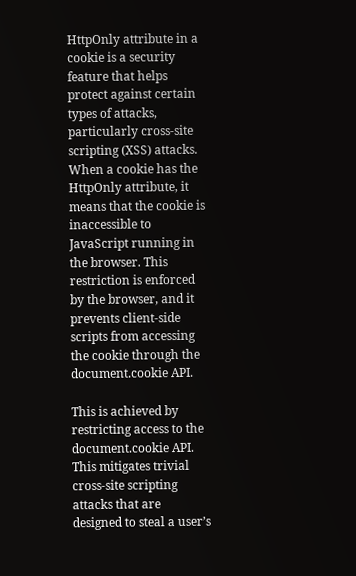HttpOnly attribute in a cookie is a security feature that helps protect against certain types of attacks, particularly cross-site scripting (XSS) attacks. When a cookie has the HttpOnly attribute, it means that the cookie is inaccessible to JavaScript running in the browser. This restriction is enforced by the browser, and it prevents client-side scripts from accessing the cookie through the document.cookie API.

This is achieved by restricting access to the document.cookie API. This mitigates trivial cross-site scripting attacks that are designed to steal a user’s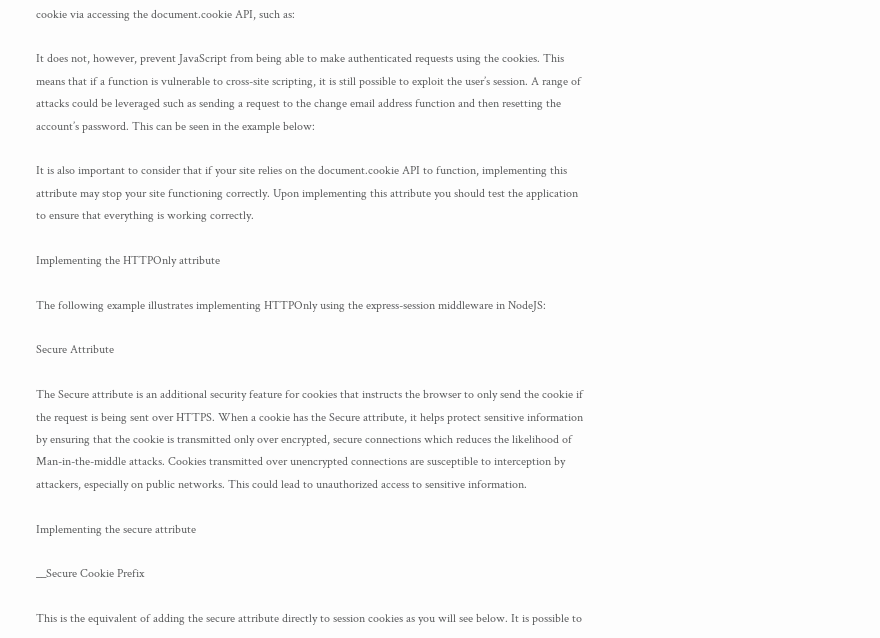cookie via accessing the document.cookie API, such as:

It does not, however, prevent JavaScript from being able to make authenticated requests using the cookies. This means that if a function is vulnerable to cross-site scripting, it is still possible to exploit the user’s session. A range of attacks could be leveraged such as sending a request to the change email address function and then resetting the account’s password. This can be seen in the example below:

It is also important to consider that if your site relies on the document.cookie API to function, implementing this attribute may stop your site functioning correctly. Upon implementing this attribute you should test the application to ensure that everything is working correctly.

Implementing the HTTPOnly attribute

The following example illustrates implementing HTTPOnly using the express-session middleware in NodeJS:

Secure Attribute

The Secure attribute is an additional security feature for cookies that instructs the browser to only send the cookie if the request is being sent over HTTPS. When a cookie has the Secure attribute, it helps protect sensitive information by ensuring that the cookie is transmitted only over encrypted, secure connections which reduces the likelihood of Man-in-the-middle attacks. Cookies transmitted over unencrypted connections are susceptible to interception by attackers, especially on public networks. This could lead to unauthorized access to sensitive information.

Implementing the secure attribute

__Secure Cookie Prefix

This is the equivalent of adding the secure attribute directly to session cookies as you will see below. It is possible to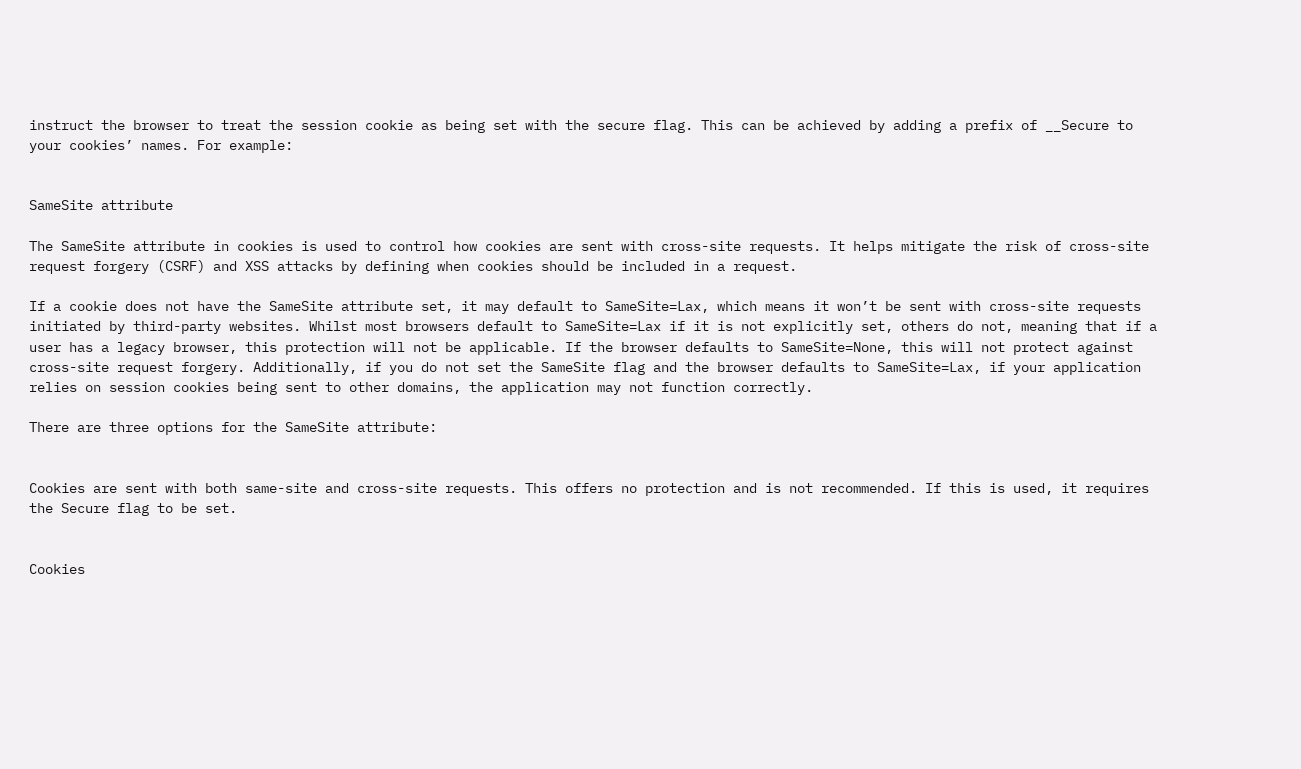instruct the browser to treat the session cookie as being set with the secure flag. This can be achieved by adding a prefix of __Secure to your cookies’ names. For example:


SameSite attribute

The SameSite attribute in cookies is used to control how cookies are sent with cross-site requests. It helps mitigate the risk of cross-site request forgery (CSRF) and XSS attacks by defining when cookies should be included in a request.

If a cookie does not have the SameSite attribute set, it may default to SameSite=Lax, which means it won’t be sent with cross-site requests initiated by third-party websites. Whilst most browsers default to SameSite=Lax if it is not explicitly set, others do not, meaning that if a user has a legacy browser, this protection will not be applicable. If the browser defaults to SameSite=None, this will not protect against cross-site request forgery. Additionally, if you do not set the SameSite flag and the browser defaults to SameSite=Lax, if your application relies on session cookies being sent to other domains, the application may not function correctly.

There are three options for the SameSite attribute:


Cookies are sent with both same-site and cross-site requests. This offers no protection and is not recommended. If this is used, it requires the Secure flag to be set.


Cookies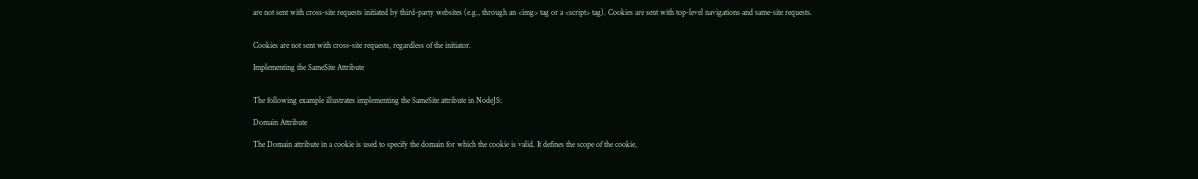are not sent with cross-site requests initiated by third-party websites (e.g., through an <img> tag or a <script> tag). Cookies are sent with top-level navigations and same-site requests.


Cookies are not sent with cross-site requests, regardless of the initiator.

Implementing the SameSite Attribute


The following example illustrates implementing the SameSite attribute in NodeJS:

Domain Attribute

The Domain attribute in a cookie is used to specify the domain for which the cookie is valid. It defines the scope of the cookie,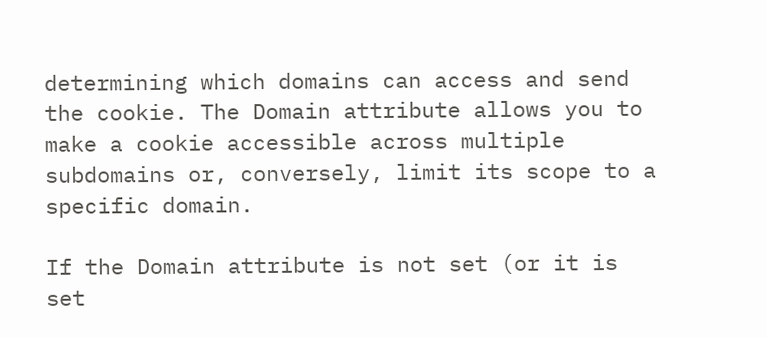determining which domains can access and send the cookie. The Domain attribute allows you to make a cookie accessible across multiple subdomains or, conversely, limit its scope to a specific domain.

If the Domain attribute is not set (or it is set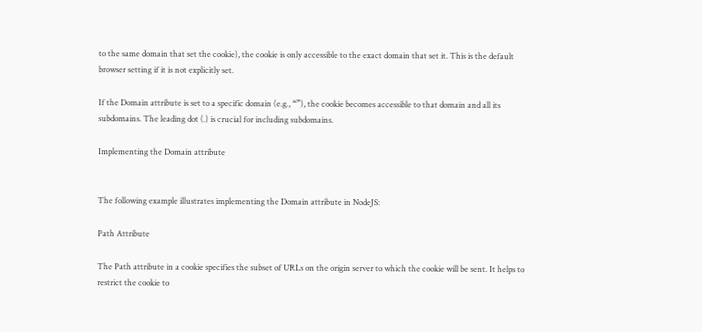to the same domain that set the cookie), the cookie is only accessible to the exact domain that set it. This is the default browser setting if it is not explicitly set.

If the Domain attribute is set to a specific domain (e.g., “”), the cookie becomes accessible to that domain and all its subdomains. The leading dot (.) is crucial for including subdomains.

Implementing the Domain attribute


The following example illustrates implementing the Domain attribute in NodeJS:

Path Attribute

The Path attribute in a cookie specifies the subset of URLs on the origin server to which the cookie will be sent. It helps to restrict the cookie to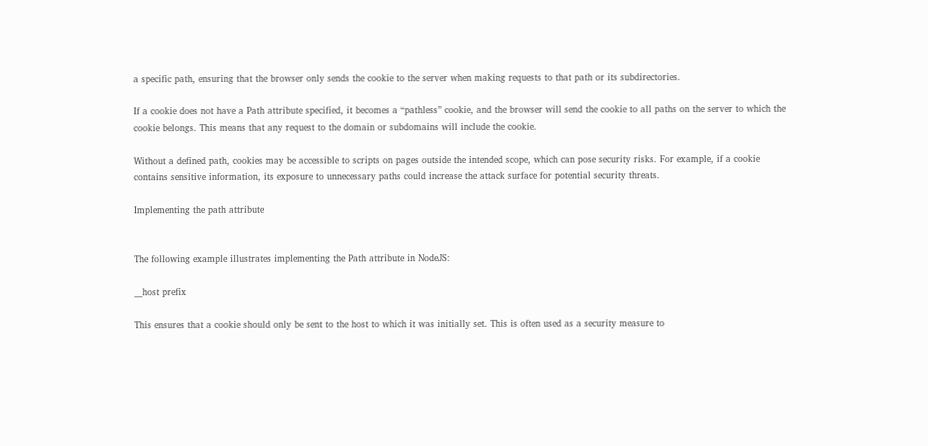a specific path, ensuring that the browser only sends the cookie to the server when making requests to that path or its subdirectories.

If a cookie does not have a Path attribute specified, it becomes a “pathless” cookie, and the browser will send the cookie to all paths on the server to which the cookie belongs. This means that any request to the domain or subdomains will include the cookie.

Without a defined path, cookies may be accessible to scripts on pages outside the intended scope, which can pose security risks. For example, if a cookie contains sensitive information, its exposure to unnecessary paths could increase the attack surface for potential security threats.

Implementing the path attribute


The following example illustrates implementing the Path attribute in NodeJS:

__host prefix

This ensures that a cookie should only be sent to the host to which it was initially set. This is often used as a security measure to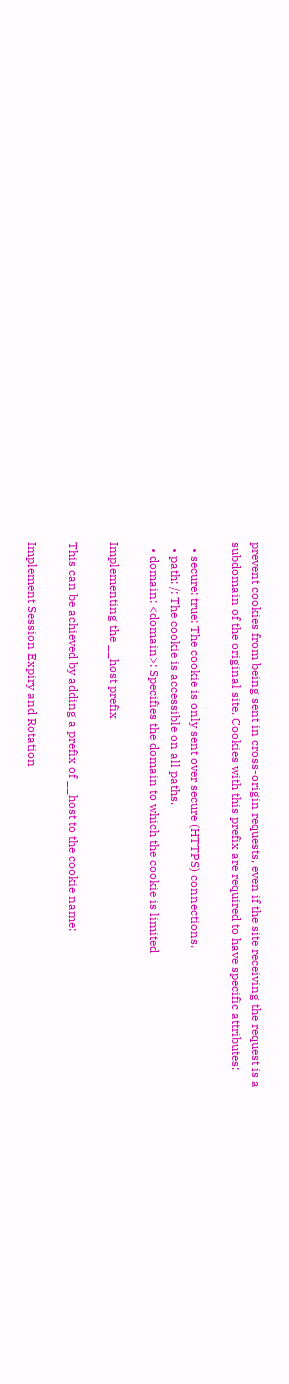prevent cookies from being sent in cross-origin requests, even if the site receiving the request is a subdomain of the original site. Cookies with this prefix are required to have specific attributes:

  • secure: true: The cookie is only sent over secure (HTTPS) connections.
  • path: /: The cookie is accessible on all paths.
  • domain: <domain>: Specifies the domain to which the cookie is limited

Implementing the __host prefix

This can be achieved by adding a prefix of __host to the cookie name:

Implement Session Expiry and Rotation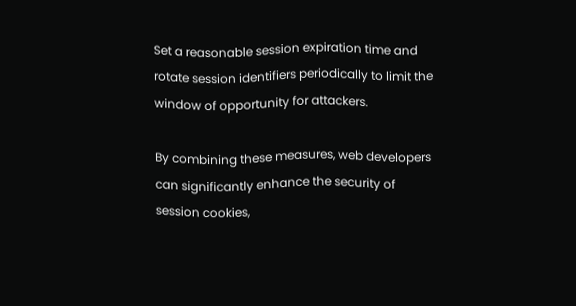Set a reasonable session expiration time and rotate session identifiers periodically to limit the window of opportunity for attackers.

By combining these measures, web developers can significantly enhance the security of session cookies,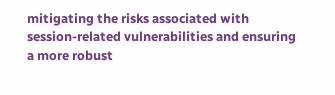mitigating the risks associated with session-related vulnerabilities and ensuring a more robust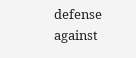defense against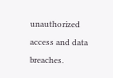unauthorized access and data breaches.